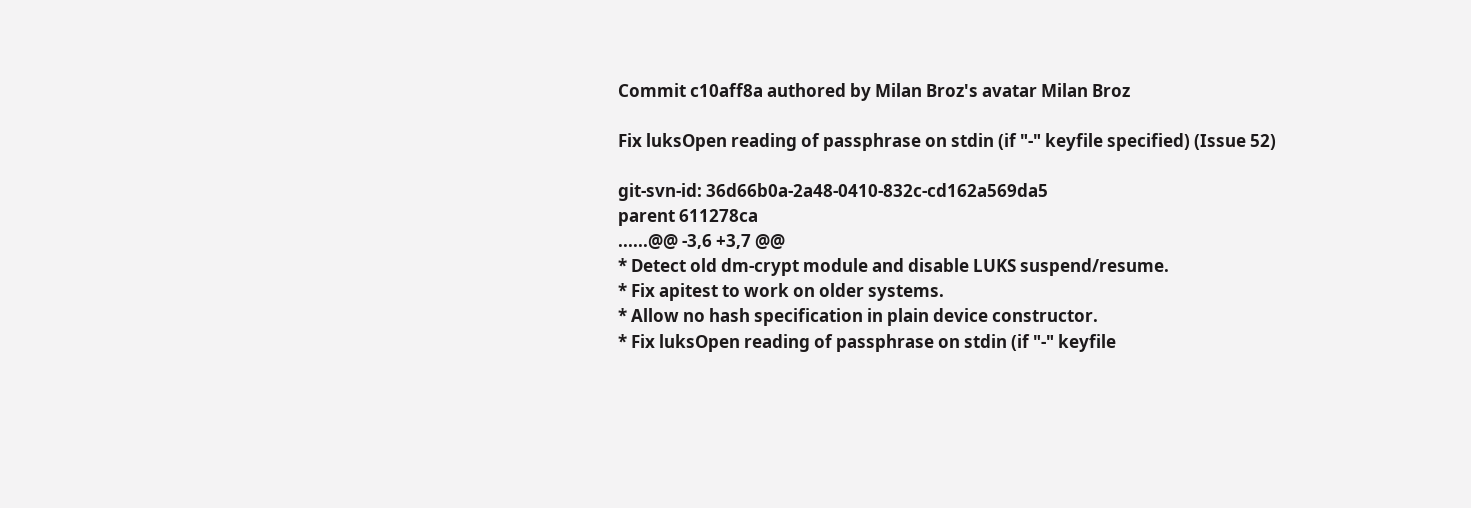Commit c10aff8a authored by Milan Broz's avatar Milan Broz

Fix luksOpen reading of passphrase on stdin (if "-" keyfile specified) (Issue 52)

git-svn-id: 36d66b0a-2a48-0410-832c-cd162a569da5
parent 611278ca
......@@ -3,6 +3,7 @@
* Detect old dm-crypt module and disable LUKS suspend/resume.
* Fix apitest to work on older systems.
* Allow no hash specification in plain device constructor.
* Fix luksOpen reading of passphrase on stdin (if "-" keyfile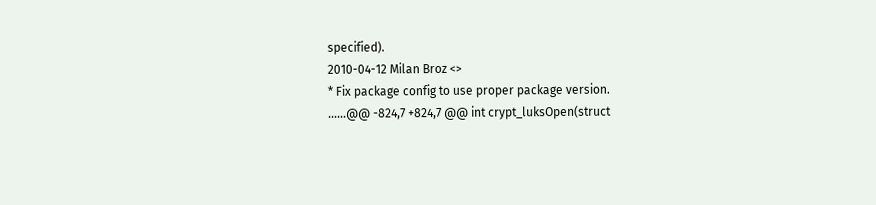specified).
2010-04-12 Milan Broz <>
* Fix package config to use proper package version.
......@@ -824,7 +824,7 @@ int crypt_luksOpen(struct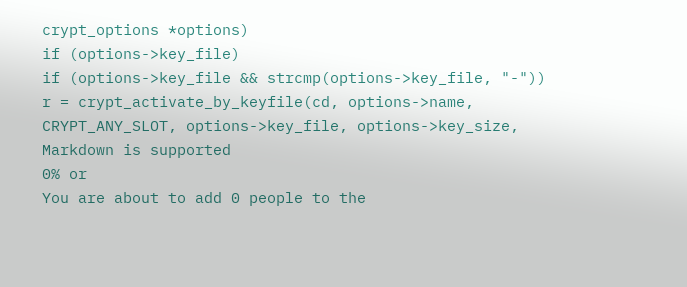crypt_options *options)
if (options->key_file)
if (options->key_file && strcmp(options->key_file, "-"))
r = crypt_activate_by_keyfile(cd, options->name,
CRYPT_ANY_SLOT, options->key_file, options->key_size,
Markdown is supported
0% or
You are about to add 0 people to the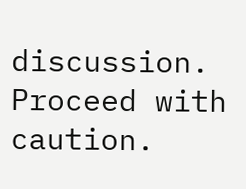discussion. Proceed with caution.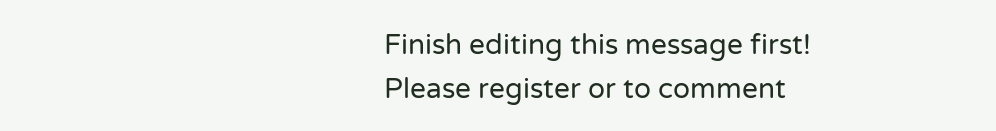Finish editing this message first!
Please register or to comment